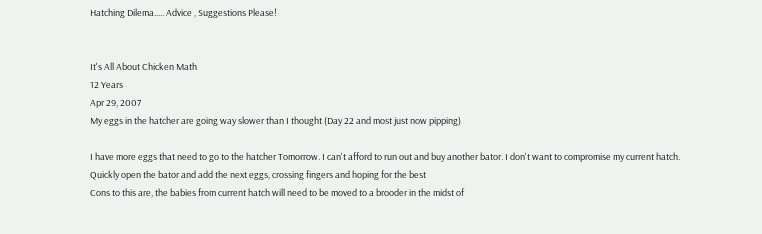Hatching Dilema..... Advice , Suggestions Please!


It's All About Chicken Math
12 Years
Apr 29, 2007
My eggs in the hatcher are going way slower than I thought (Day 22 and most just now pipping)

I have more eggs that need to go to the hatcher Tomorrow. I can't afford to run out and buy another bator. I don't want to compromise my current hatch.
Quickly open the bator and add the next eggs, crossing fingers and hoping for the best
Cons to this are, the babies from current hatch will need to be moved to a brooder in the midst of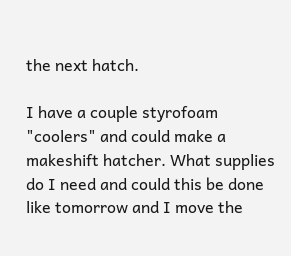the next hatch.

I have a couple styrofoam "coolers" and could make a makeshift hatcher. What supplies do I need and could this be done like tomorrow and I move the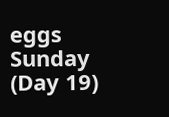eggs Sunday (Day 19)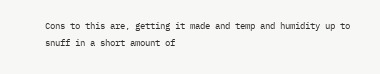Cons to this are, getting it made and temp and humidity up to snuff in a short amount of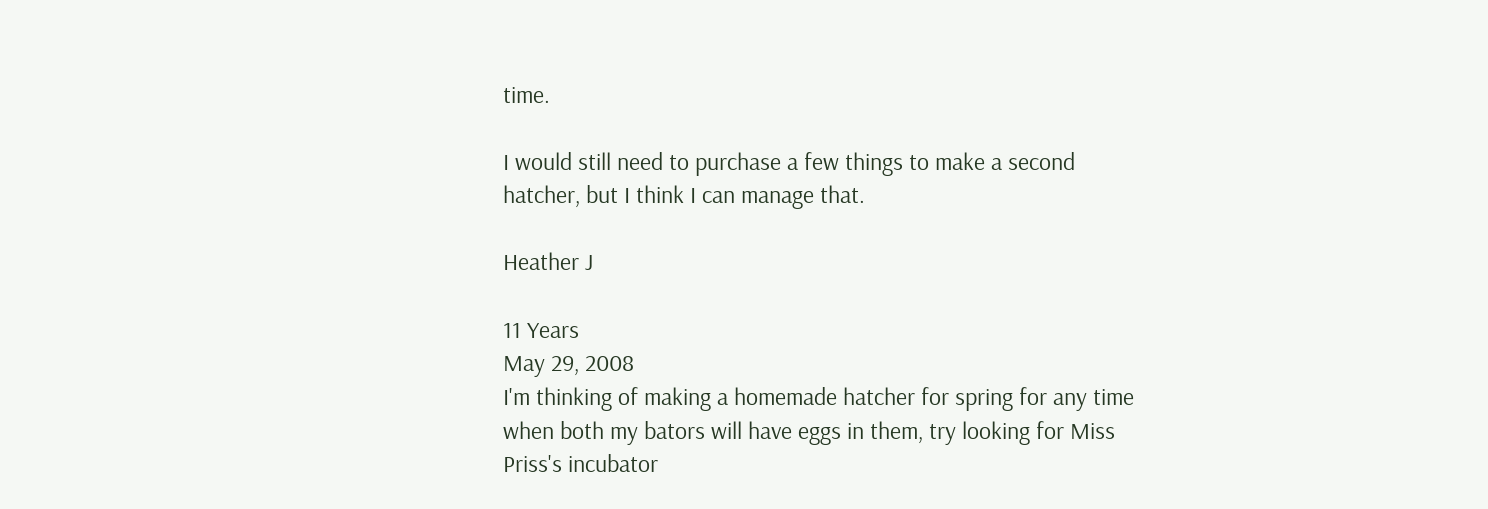time.

I would still need to purchase a few things to make a second hatcher, but I think I can manage that.

Heather J

11 Years
May 29, 2008
I'm thinking of making a homemade hatcher for spring for any time when both my bators will have eggs in them, try looking for Miss Priss's incubator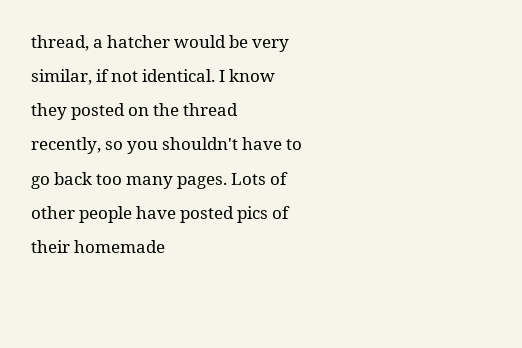thread, a hatcher would be very similar, if not identical. I know they posted on the thread recently, so you shouldn't have to go back too many pages. Lots of other people have posted pics of their homemade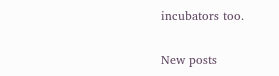incubators too.

New posts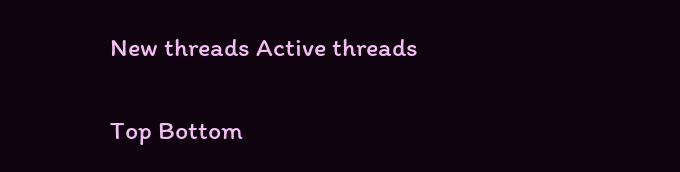New threads Active threads

Top Bottom